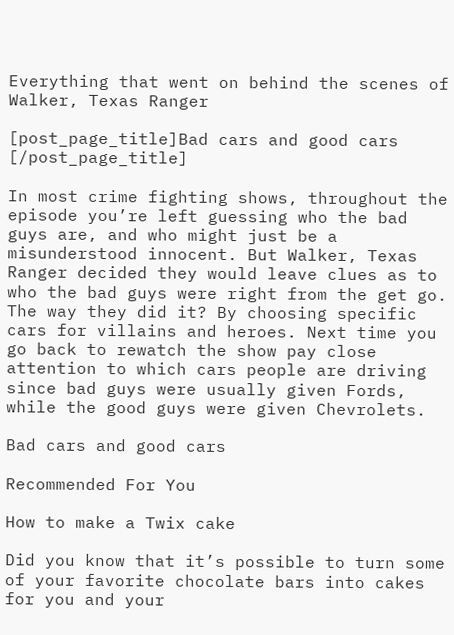Everything that went on behind the scenes of Walker, Texas Ranger

[post_page_title]Bad cars and good cars [/post_page_title]

In most crime fighting shows, throughout the episode you’re left guessing who the bad guys are, and who might just be a misunderstood innocent. But Walker, Texas Ranger decided they would leave clues as to who the bad guys were right from the get go. The way they did it? By choosing specific cars for villains and heroes. Next time you go back to rewatch the show pay close attention to which cars people are driving since bad guys were usually given Fords, while the good guys were given Chevrolets.

Bad cars and good cars

Recommended For You

How to make a Twix cake

Did you know that it’s possible to turn some of your favorite chocolate bars into cakes for you and your